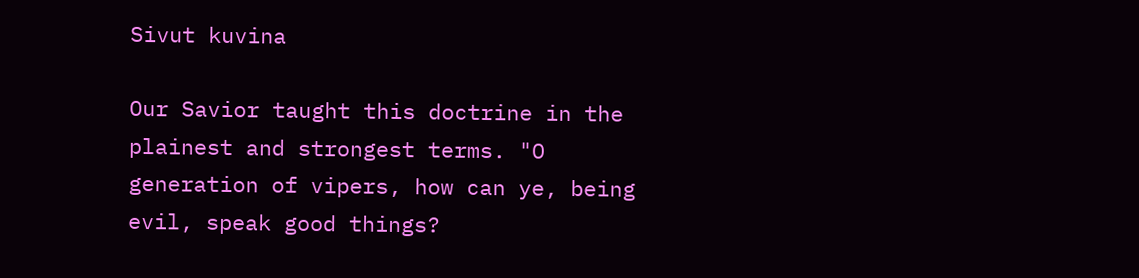Sivut kuvina

Our Savior taught this doctrine in the plainest and strongest terms. "O generation of vipers, how can ye, being evil, speak good things?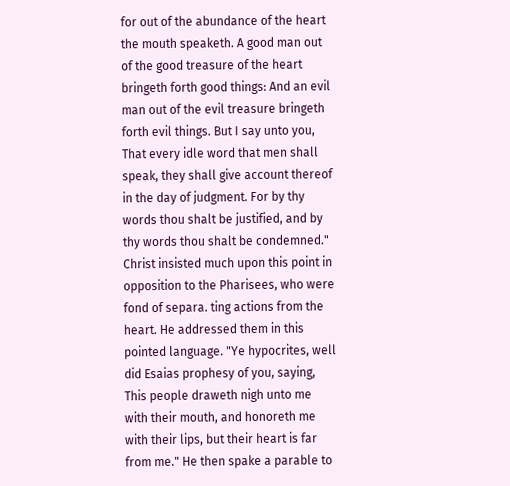for out of the abundance of the heart the mouth speaketh. A good man out of the good treasure of the heart bringeth forth good things: And an evil man out of the evil treasure bringeth forth evil things. But I say unto you, That every idle word that men shall speak, they shall give account thereof in the day of judgment. For by thy words thou shalt be justified, and by thy words thou shalt be condemned." Christ insisted much upon this point in opposition to the Pharisees, who were fond of separa. ting actions from the heart. He addressed them in this pointed language. "Ye hypocrites, well did Esaias prophesy of you, saying, This people draweth nigh unto me with their mouth, and honoreth me with their lips, but their heart is far from me." He then spake a parable to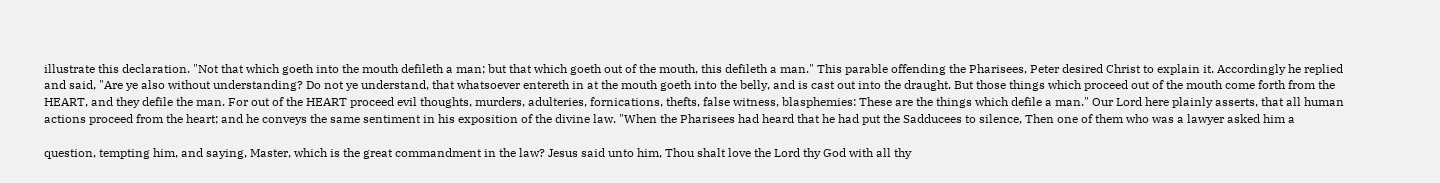illustrate this declaration. "Not that which goeth into the mouth defileth a man; but that which goeth out of the mouth, this defileth a man." This parable offending the Pharisees, Peter desired Christ to explain it. Accordingly he replied and said, "Are ye also without understanding? Do not ye understand, that whatsoever entereth in at the mouth goeth into the belly, and is cast out into the draught. But those things which proceed out of the mouth come forth from the HEART, and they defile the man. For out of the HEART proceed evil thoughts, murders, adulteries, fornications, thefts, false witness, blasphemies: These are the things which defile a man." Our Lord here plainly asserts, that all human actions proceed from the heart; and he conveys the same sentiment in his exposition of the divine law. "When the Pharisees had heard that he had put the Sadducees to silence, Then one of them who was a lawyer asked him a

question, tempting him, and saying, Master, which is the great commandment in the law? Jesus said unto him, Thou shalt love the Lord thy God with all thy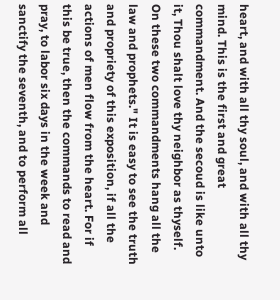heart, and with all thy soul, and with all thy mind. This is the first and great commandment. And the secoud is like unto it, Thou shalt love thy neighbor as thyself. On these two commandments hang all the law and prophets." It is easy to see the truth and propriety of this exposition, if all the actions of men flow from the heart. For if this be true, then the commands to read and pray, to labor six days in the week and sanctify the seventh, and to perform all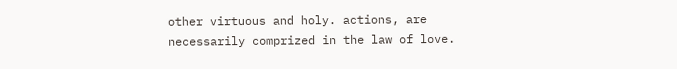other virtuous and holy. actions, are necessarily comprized in the law of love.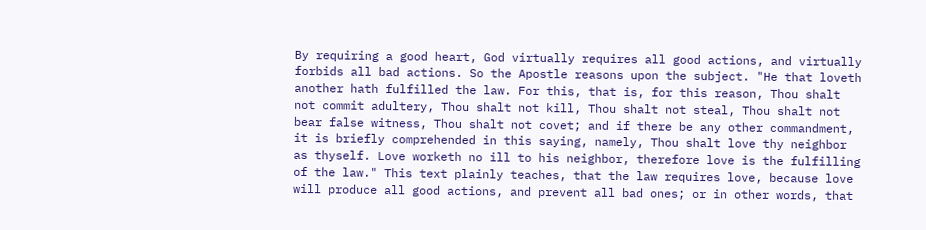By requiring a good heart, God virtually requires all good actions, and virtually forbids all bad actions. So the Apostle reasons upon the subject. "He that loveth another hath fulfilled the law. For this, that is, for this reason, Thou shalt not commit adultery, Thou shalt not kill, Thou shalt not steal, Thou shalt not bear false witness, Thou shalt not covet; and if there be any other commandment, it is briefly comprehended in this saying, namely, Thou shalt love thy neighbor as thyself. Love worketh no ill to his neighbor, therefore love is the fulfilling of the law." This text plainly teaches, that the law requires love, because love will produce all good actions, and prevent all bad ones; or in other words, that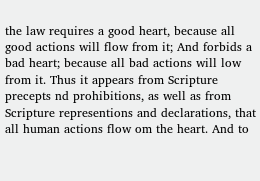the law requires a good heart, because all good actions will flow from it; And forbids a bad heart; because all bad actions will low from it. Thus it appears from Scripture precepts nd prohibitions, as well as from Scripture representions and declarations, that all human actions flow om the heart. And to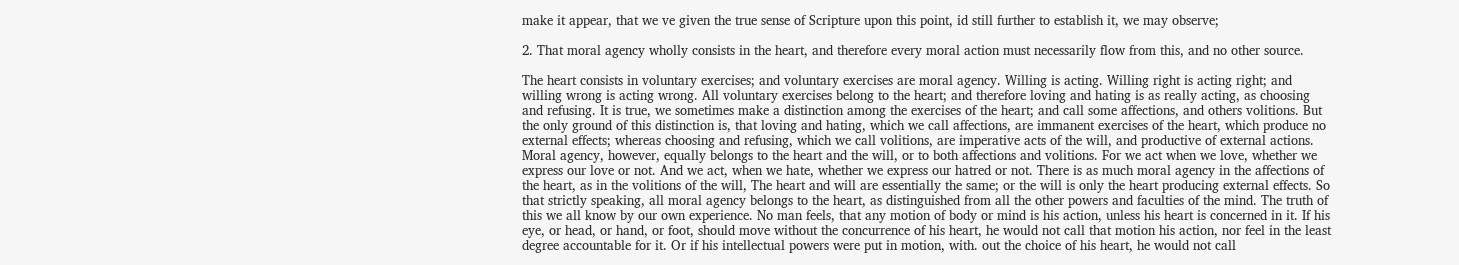make it appear, that we ve given the true sense of Scripture upon this point, id still further to establish it, we may observe;

2. That moral agency wholly consists in the heart, and therefore every moral action must necessarily flow from this, and no other source.

The heart consists in voluntary exercises; and voluntary exercises are moral agency. Willing is acting. Willing right is acting right; and willing wrong is acting wrong. All voluntary exercises belong to the heart; and therefore loving and hating is as really acting, as choosing and refusing. It is true, we sometimes make a distinction among the exercises of the heart; and call some affections, and others volitions. But the only ground of this distinction is, that loving and hating, which we call affections, are immanent exercises of the heart, which produce no external effects; whereas choosing and refusing, which we call volitions, are imperative acts of the will, and productive of external actions. Moral agency, however, equally belongs to the heart and the will, or to both affections and volitions. For we act when we love, whether we express our love or not. And we act, when we hate, whether we express our hatred or not. There is as much moral agency in the affections of the heart, as in the volitions of the will, The heart and will are essentially the same; or the will is only the heart producing external effects. So that strictly speaking, all moral agency belongs to the heart, as distinguished from all the other powers and faculties of the mind. The truth of this we all know by our own experience. No man feels, that any motion of body or mind is his action, unless his heart is concerned in it. If his eye, or head, or hand, or foot, should move without the concurrence of his heart, he would not call that motion his action, nor feel in the least degree accountable for it. Or if his intellectual powers were put in motion, with. out the choice of his heart, he would not call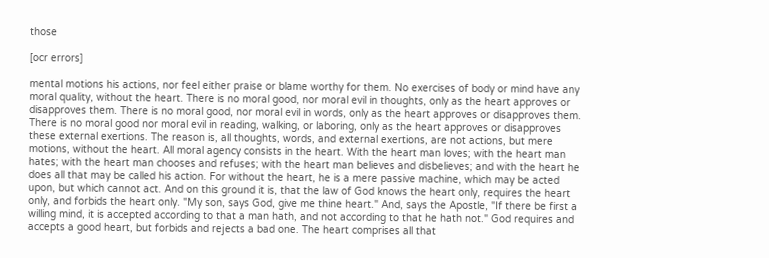those

[ocr errors]

mental motions his actions, nor feel either praise or blame worthy for them. No exercises of body or mind have any moral quality, without the heart. There is no moral good, nor moral evil in thoughts, only as the heart approves or disapproves them. There is no moral good, nor moral evil in words, only as the heart approves or disapproves them. There is no moral good nor moral evil in reading, walking, or laboring, only as the heart approves or disapproves these external exertions. The reason is, all thoughts, words, and external exertions, are not actions, but mere motions, without the heart. All moral agency consists in the heart. With the heart man loves; with the heart man hates; with the heart man chooses and refuses; with the heart man believes and disbelieves; and with the heart he does all that may be called his action. For without the heart, he is a mere passive machine, which may be acted upon, but which cannot act. And on this ground it is, that the law of God knows the heart only, requires the heart only, and forbids the heart only. "My son, says God, give me thine heart." And, says the Apostle, "If there be first a willing mind, it is accepted according to that a man hath, and not according to that he hath not." God requires and accepts a good heart, but forbids and rejects a bad one. The heart comprises all that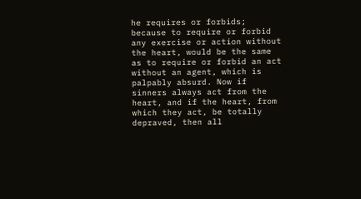he requires or forbids; because to require or forbid any exercise or action without the heart, would be the same as to require or forbid an act without an agent, which is palpably absurd. Now if sinners always act from the heart, and if the heart, from which they act, be totally depraved, then all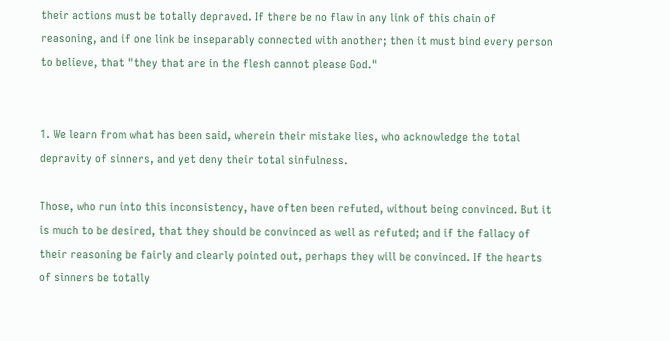their actions must be totally depraved. If there be no flaw in any link of this chain of reasoning, and if one link be inseparably connected with another; then it must bind every person to believe, that "they that are in the flesh cannot please God."


1. We learn from what has been said, wherein their mistake lies, who acknowledge the total depravity of sinners, and yet deny their total sinfulness.

Those, who run into this inconsistency, have often been refuted, without being convinced. But it is much to be desired, that they should be convinced as well as refuted; and if the fallacy of their reasoning be fairly and clearly pointed out, perhaps they will be convinced. If the hearts of sinners be totally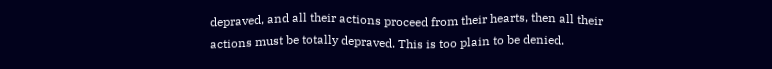depraved, and all their actions proceed from their hearts, then all their actions must be totally depraved. This is too plain to be denied.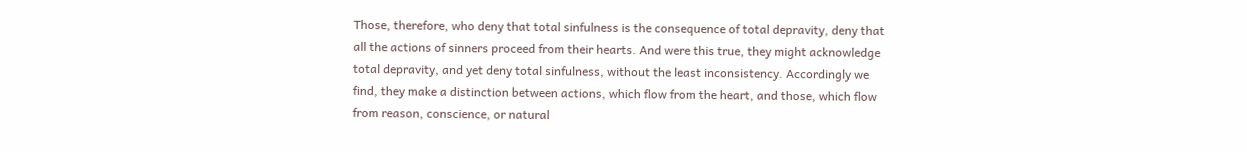Those, therefore, who deny that total sinfulness is the consequence of total depravity, deny that all the actions of sinners proceed from their hearts. And were this true, they might acknowledge total depravity, and yet deny total sinfulness, without the least inconsistency. Accordingly we find, they make a distinction between actions, which flow from the heart, and those, which flow from reason, conscience, or natural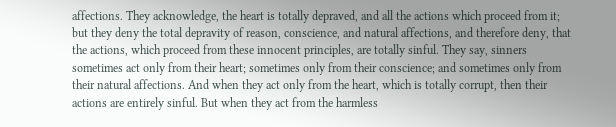affections. They acknowledge, the heart is totally depraved, and all the actions which proceed from it; but they deny the total depravity of reason, conscience, and natural affections, and therefore deny, that the actions, which proceed from these innocent principles, are totally sinful. They say, sinners sometimes act only from their heart; sometimes only from their conscience; and sometimes only from their natural affections. And when they act only from the heart, which is totally corrupt, then their actions are entirely sinful. But when they act from the harmless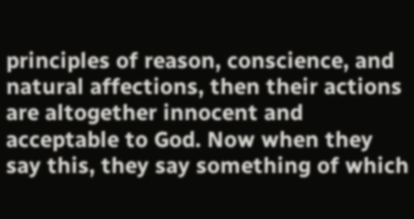principles of reason, conscience, and natural affections, then their actions are altogether innocent and acceptable to God. Now when they say this, they say something of which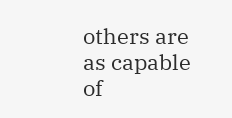others are as capable of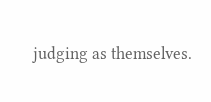judging as themselves.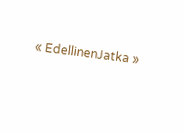« EdellinenJatka »